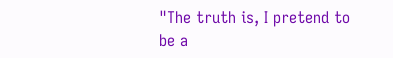"The truth is, I pretend to be a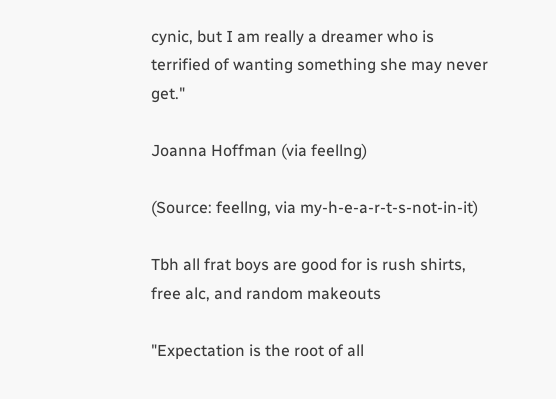cynic, but I am really a dreamer who is terrified of wanting something she may never get."

Joanna Hoffman (via feellng)

(Source: feellng, via my-h-e-a-r-t-s-not-in-it)

Tbh all frat boys are good for is rush shirts, free alc, and random makeouts

"Expectation is the root of all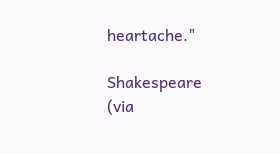heartache."

Shakespeare (via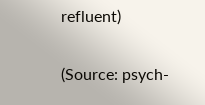refluent)

(Source: psych-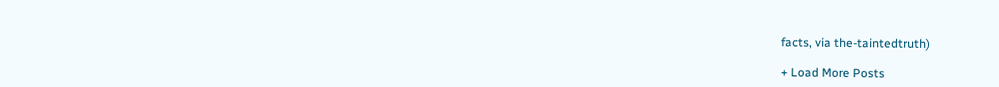facts, via the-taintedtruth)

+ Load More Posts